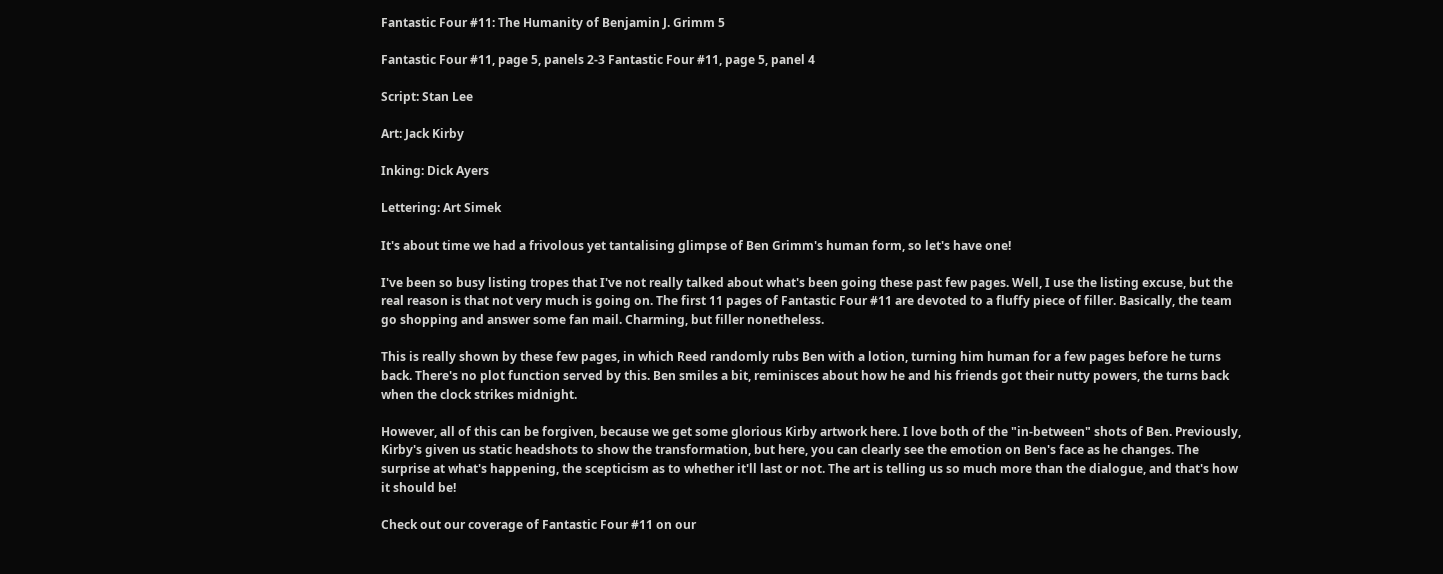Fantastic Four #11: The Humanity of Benjamin J. Grimm 5

Fantastic Four #11, page 5, panels 2-3 Fantastic Four #11, page 5, panel 4

Script: Stan Lee

Art: Jack Kirby

Inking: Dick Ayers

Lettering: Art Simek

It's about time we had a frivolous yet tantalising glimpse of Ben Grimm's human form, so let's have one!

I've been so busy listing tropes that I've not really talked about what's been going these past few pages. Well, I use the listing excuse, but the real reason is that not very much is going on. The first 11 pages of Fantastic Four #11 are devoted to a fluffy piece of filler. Basically, the team go shopping and answer some fan mail. Charming, but filler nonetheless.

This is really shown by these few pages, in which Reed randomly rubs Ben with a lotion, turning him human for a few pages before he turns back. There's no plot function served by this. Ben smiles a bit, reminisces about how he and his friends got their nutty powers, the turns back when the clock strikes midnight.

However, all of this can be forgiven, because we get some glorious Kirby artwork here. I love both of the "in-between" shots of Ben. Previously, Kirby's given us static headshots to show the transformation, but here, you can clearly see the emotion on Ben's face as he changes. The surprise at what's happening, the scepticism as to whether it'll last or not. The art is telling us so much more than the dialogue, and that's how it should be!

Check out our coverage of Fantastic Four #11 on our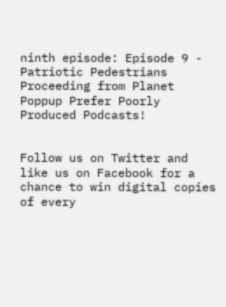ninth episode: Episode 9 - Patriotic Pedestrians Proceeding from Planet Poppup Prefer Poorly Produced Podcasts!


Follow us on Twitter and like us on Facebook for a chance to win digital copies of every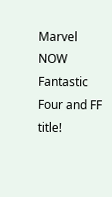Marvel NOW Fantastic Four and FF title!